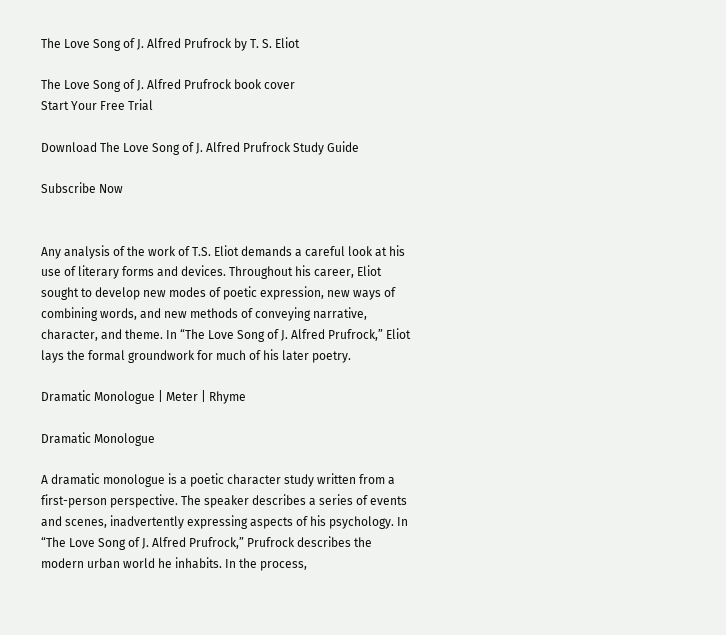The Love Song of J. Alfred Prufrock by T. S. Eliot

The Love Song of J. Alfred Prufrock book cover
Start Your Free Trial

Download The Love Song of J. Alfred Prufrock Study Guide

Subscribe Now


Any analysis of the work of T.S. Eliot demands a careful look at his use of literary forms and devices. Throughout his career, Eliot sought to develop new modes of poetic expression, new ways of combining words, and new methods of conveying narrative, character, and theme. In “The Love Song of J. Alfred Prufrock,” Eliot lays the formal groundwork for much of his later poetry.

Dramatic Monologue | Meter | Rhyme

Dramatic Monologue

A dramatic monologue is a poetic character study written from a first-person perspective. The speaker describes a series of events and scenes, inadvertently expressing aspects of his psychology. In “The Love Song of J. Alfred Prufrock,” Prufrock describes the modern urban world he inhabits. In the process,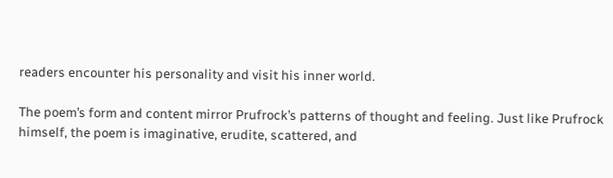readers encounter his personality and visit his inner world.

The poem’s form and content mirror Prufrock’s patterns of thought and feeling. Just like Prufrock himself, the poem is imaginative, erudite, scattered, and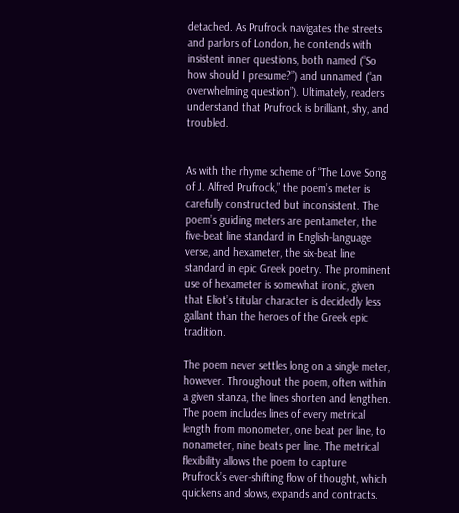detached. As Prufrock navigates the streets and parlors of London, he contends with insistent inner questions, both named (“So how should I presume?”) and unnamed (“an overwhelming question”). Ultimately, readers understand that Prufrock is brilliant, shy, and troubled.


As with the rhyme scheme of “The Love Song of J. Alfred Prufrock,” the poem’s meter is carefully constructed but inconsistent. The poem’s guiding meters are pentameter, the five-beat line standard in English-language verse, and hexameter, the six-beat line standard in epic Greek poetry. The prominent use of hexameter is somewhat ironic, given that Eliot’s titular character is decidedly less gallant than the heroes of the Greek epic tradition.

The poem never settles long on a single meter, however. Throughout the poem, often within a given stanza, the lines shorten and lengthen. The poem includes lines of every metrical length from monometer, one beat per line, to nonameter, nine beats per line. The metrical flexibility allows the poem to capture Prufrock’s ever-shifting flow of thought, which quickens and slows, expands and contracts.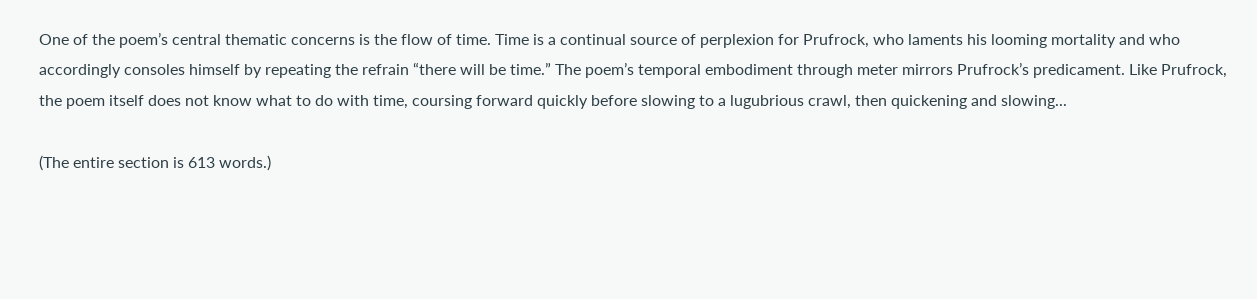One of the poem’s central thematic concerns is the flow of time. Time is a continual source of perplexion for Prufrock, who laments his looming mortality and who accordingly consoles himself by repeating the refrain “there will be time.” The poem’s temporal embodiment through meter mirrors Prufrock’s predicament. Like Prufrock, the poem itself does not know what to do with time, coursing forward quickly before slowing to a lugubrious crawl, then quickening and slowing...

(The entire section is 613 words.)